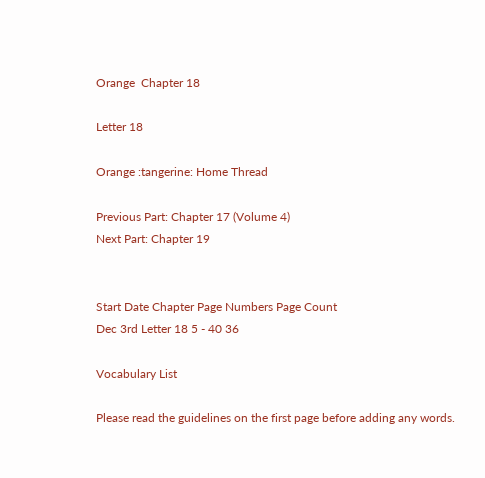Orange  Chapter 18

Letter 18

Orange :tangerine: Home Thread

Previous Part: Chapter 17 (Volume 4)
Next Part: Chapter 19


Start Date Chapter Page Numbers Page Count
Dec 3rd Letter 18 5 - 40 36

Vocabulary List

Please read the guidelines on the first page before adding any words.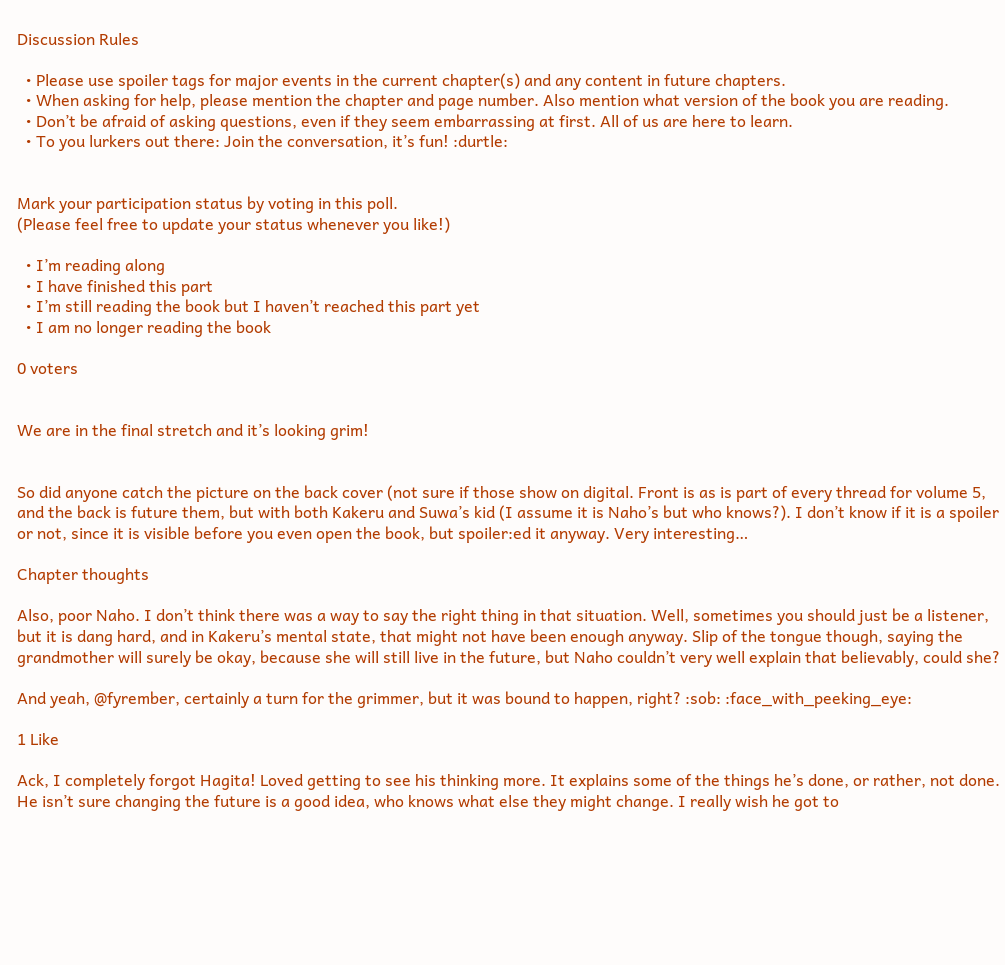Discussion Rules

  • Please use spoiler tags for major events in the current chapter(s) and any content in future chapters.
  • When asking for help, please mention the chapter and page number. Also mention what version of the book you are reading.
  • Don’t be afraid of asking questions, even if they seem embarrassing at first. All of us are here to learn.
  • To you lurkers out there: Join the conversation, it’s fun! :durtle:


Mark your participation status by voting in this poll.
(Please feel free to update your status whenever you like!)

  • I’m reading along
  • I have finished this part
  • I’m still reading the book but I haven’t reached this part yet
  • I am no longer reading the book

0 voters


We are in the final stretch and it’s looking grim!


So did anyone catch the picture on the back cover (not sure if those show on digital. Front is as is part of every thread for volume 5, and the back is future them, but with both Kakeru and Suwa’s kid (I assume it is Naho’s but who knows?). I don’t know if it is a spoiler or not, since it is visible before you even open the book, but spoiler:ed it anyway. Very interesting…

Chapter thoughts

Also, poor Naho. I don’t think there was a way to say the right thing in that situation. Well, sometimes you should just be a listener, but it is dang hard, and in Kakeru’s mental state, that might not have been enough anyway. Slip of the tongue though, saying the grandmother will surely be okay, because she will still live in the future, but Naho couldn’t very well explain that believably, could she?

And yeah, @fyrember, certainly a turn for the grimmer, but it was bound to happen, right? :sob: :face_with_peeking_eye:

1 Like

Ack, I completely forgot Hagita! Loved getting to see his thinking more. It explains some of the things he’s done, or rather, not done. He isn’t sure changing the future is a good idea, who knows what else they might change. I really wish he got to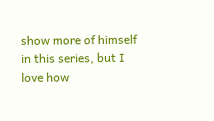show more of himself in this series, but I love how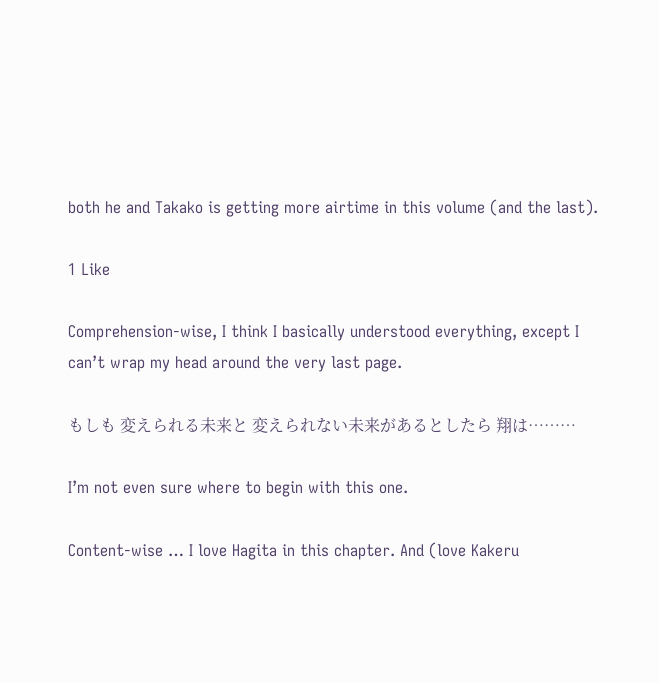both he and Takako is getting more airtime in this volume (and the last).

1 Like

Comprehension-wise, I think I basically understood everything, except I can’t wrap my head around the very last page.

もしも 変えられる未来と 変えられない未来があるとしたら 翔は………

I’m not even sure where to begin with this one.

Content-wise … I love Hagita in this chapter. And (love Kakeru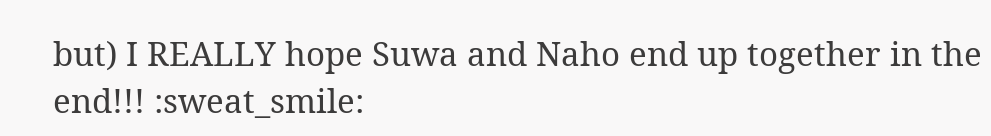but) I REALLY hope Suwa and Naho end up together in the end!!! :sweat_smile: